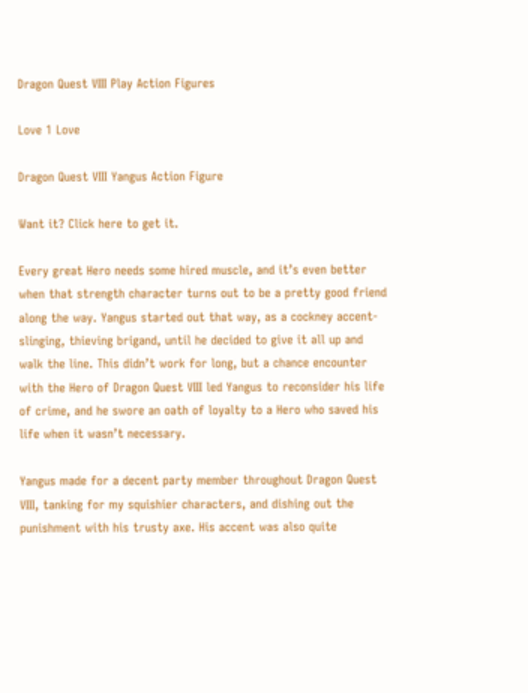Dragon Quest VIII Play Action Figures

Love 1 Love

Dragon Quest VIII Yangus Action Figure

Want it? Click here to get it.

Every great Hero needs some hired muscle, and it’s even better when that strength character turns out to be a pretty good friend along the way. Yangus started out that way, as a cockney accent-slinging, thieving brigand, until he decided to give it all up and walk the line. This didn’t work for long, but a chance encounter with the Hero of Dragon Quest VIII led Yangus to reconsider his life of crime, and he swore an oath of loyalty to a Hero who saved his life when it wasn’t necessary.

Yangus made for a decent party member throughout Dragon Quest VIII, tanking for my squishier characters, and dishing out the punishment with his trusty axe. His accent was also quite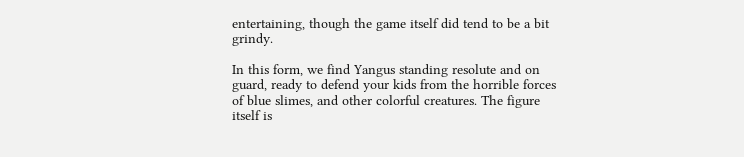entertaining, though the game itself did tend to be a bit grindy.

In this form, we find Yangus standing resolute and on guard, ready to defend your kids from the horrible forces of blue slimes, and other colorful creatures. The figure itself is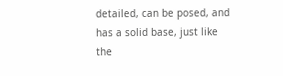detailed, can be posed, and has a solid base, just like the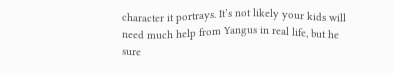character it portrays. It’s not likely your kids will need much help from Yangus in real life, but he sure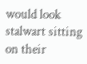would look stalwart sitting on their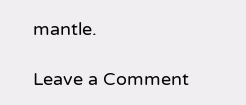mantle.

Leave a Comment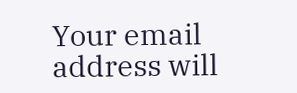Your email address will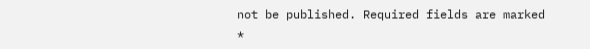not be published. Required fields are marked *